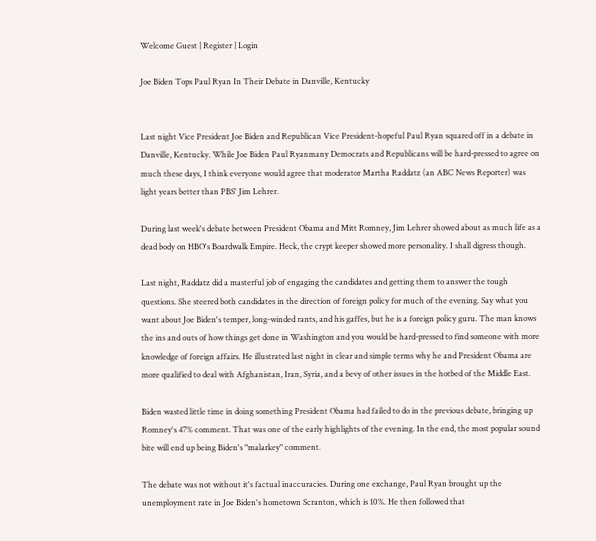Welcome Guest | Register | Login

Joe Biden Tops Paul Ryan In Their Debate in Danville, Kentucky


Last night Vice President Joe Biden and Republican Vice President-hopeful Paul Ryan squared off in a debate in Danville, Kentucky. While Joe Biden Paul Ryanmany Democrats and Republicans will be hard-pressed to agree on much these days, I think everyone would agree that moderator Martha Raddatz (an ABC News Reporter) was light years better than PBS' Jim Lehrer.

During last week's debate between President Obama and Mitt Romney, Jim Lehrer showed about as much life as a dead body on HBO's Boardwalk Empire. Heck, the crypt keeper showed more personality. I shall digress though.

Last night, Raddatz did a masterful job of engaging the candidates and getting them to answer the tough questions. She steered both candidates in the direction of foreign policy for much of the evening. Say what you want about Joe Biden's temper, long-winded rants, and his gaffes, but he is a foreign policy guru. The man knows the ins and outs of how things get done in Washington and you would be hard-pressed to find someone with more knowledge of foreign affairs. He illustrated last night in clear and simple terms why he and President Obama are more qualified to deal with Afghanistan, Iran, Syria, and a bevy of other issues in the hotbed of the Middle East.

Biden wasted little time in doing something President Obama had failed to do in the previous debate, bringing up Romney's 47% comment. That was one of the early highlights of the evening. In the end, the most popular sound bite will end up being Biden's "malarkey" comment.

The debate was not without it's factual inaccuracies. During one exchange, Paul Ryan brought up the unemployment rate in Joe Biden's hometown Scranton, which is 10%. He then followed that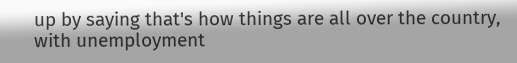up by saying that's how things are all over the country, with unemployment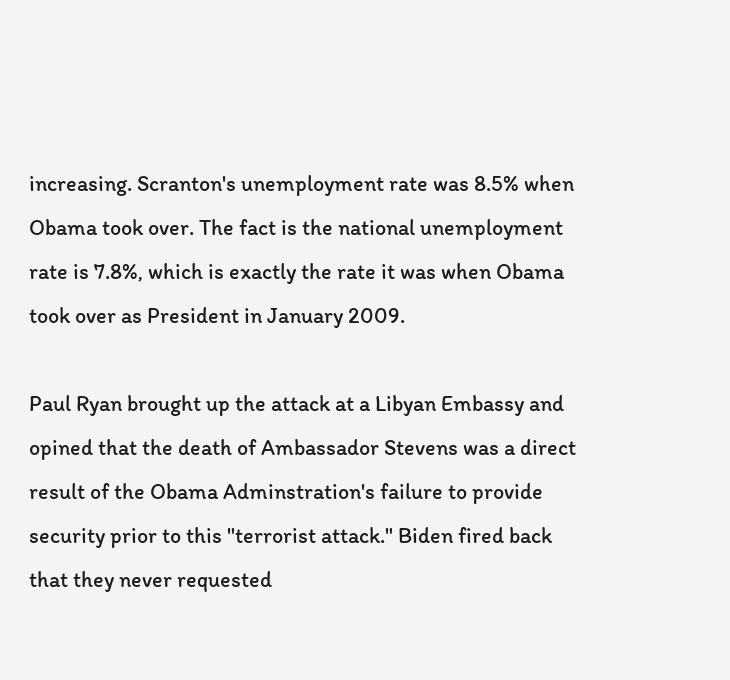increasing. Scranton's unemployment rate was 8.5% when Obama took over. The fact is the national unemployment rate is 7.8%, which is exactly the rate it was when Obama took over as President in January 2009.

Paul Ryan brought up the attack at a Libyan Embassy and opined that the death of Ambassador Stevens was a direct result of the Obama Adminstration's failure to provide security prior to this "terrorist attack." Biden fired back that they never requested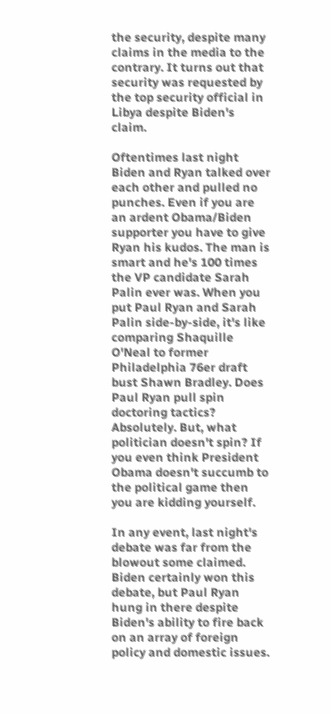the security, despite many claims in the media to the contrary. It turns out that security was requested by the top security official in Libya despite Biden's claim.

Oftentimes last night Biden and Ryan talked over each other and pulled no punches. Even if you are an ardent Obama/Biden supporter you have to give Ryan his kudos. The man is smart and he's 100 times the VP candidate Sarah Palin ever was. When you put Paul Ryan and Sarah Palin side-by-side, it's like comparing Shaquille O'Neal to former Philadelphia 76er draft bust Shawn Bradley. Does Paul Ryan pull spin doctoring tactics? Absolutely. But, what politician doesn't spin? If you even think President Obama doesn't succumb to the political game then you are kidding yourself.

In any event, last night's debate was far from the blowout some claimed. Biden certainly won this debate, but Paul Ryan hung in there despite Biden's ability to fire back on an array of foreign policy and domestic issues.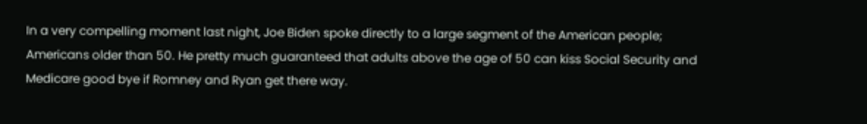In a very compelling moment last night, Joe Biden spoke directly to a large segment of the American people; Americans older than 50. He pretty much guaranteed that adults above the age of 50 can kiss Social Security and Medicare good bye if Romney and Ryan get there way.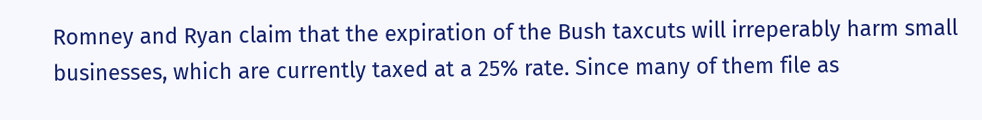Romney and Ryan claim that the expiration of the Bush taxcuts will irreperably harm small businesses, which are currently taxed at a 25% rate. Since many of them file as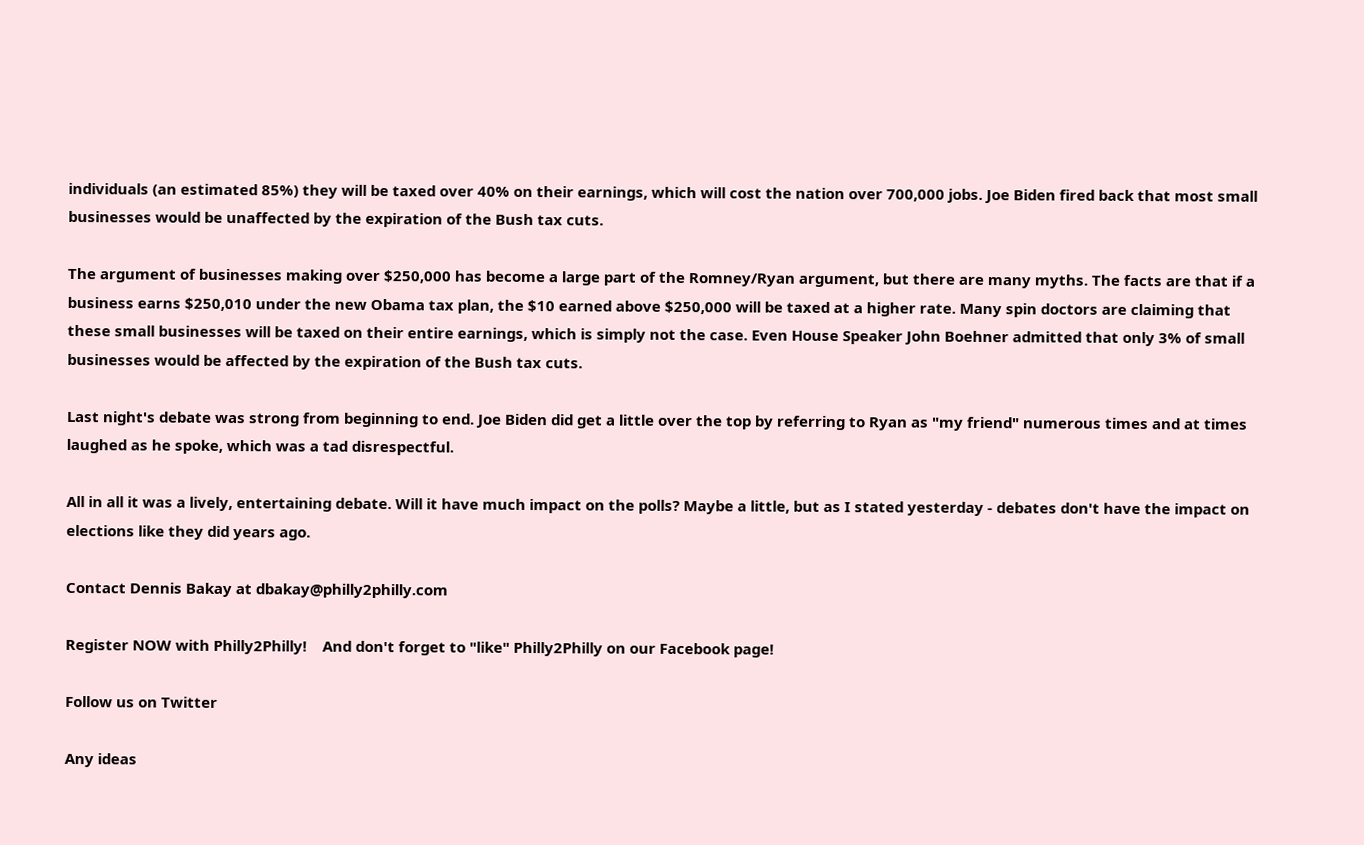individuals (an estimated 85%) they will be taxed over 40% on their earnings, which will cost the nation over 700,000 jobs. Joe Biden fired back that most small businesses would be unaffected by the expiration of the Bush tax cuts.

The argument of businesses making over $250,000 has become a large part of the Romney/Ryan argument, but there are many myths. The facts are that if a business earns $250,010 under the new Obama tax plan, the $10 earned above $250,000 will be taxed at a higher rate. Many spin doctors are claiming that these small businesses will be taxed on their entire earnings, which is simply not the case. Even House Speaker John Boehner admitted that only 3% of small businesses would be affected by the expiration of the Bush tax cuts.

Last night's debate was strong from beginning to end. Joe Biden did get a little over the top by referring to Ryan as "my friend" numerous times and at times laughed as he spoke, which was a tad disrespectful.

All in all it was a lively, entertaining debate. Will it have much impact on the polls? Maybe a little, but as I stated yesterday - debates don't have the impact on elections like they did years ago.

Contact Dennis Bakay at dbakay@philly2philly.com

Register NOW with Philly2Philly!    And don't forget to "like" Philly2Philly on our Facebook page!

Follow us on Twitter

Any ideas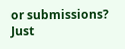or submissions? Just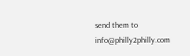send them to info@philly2philly.com